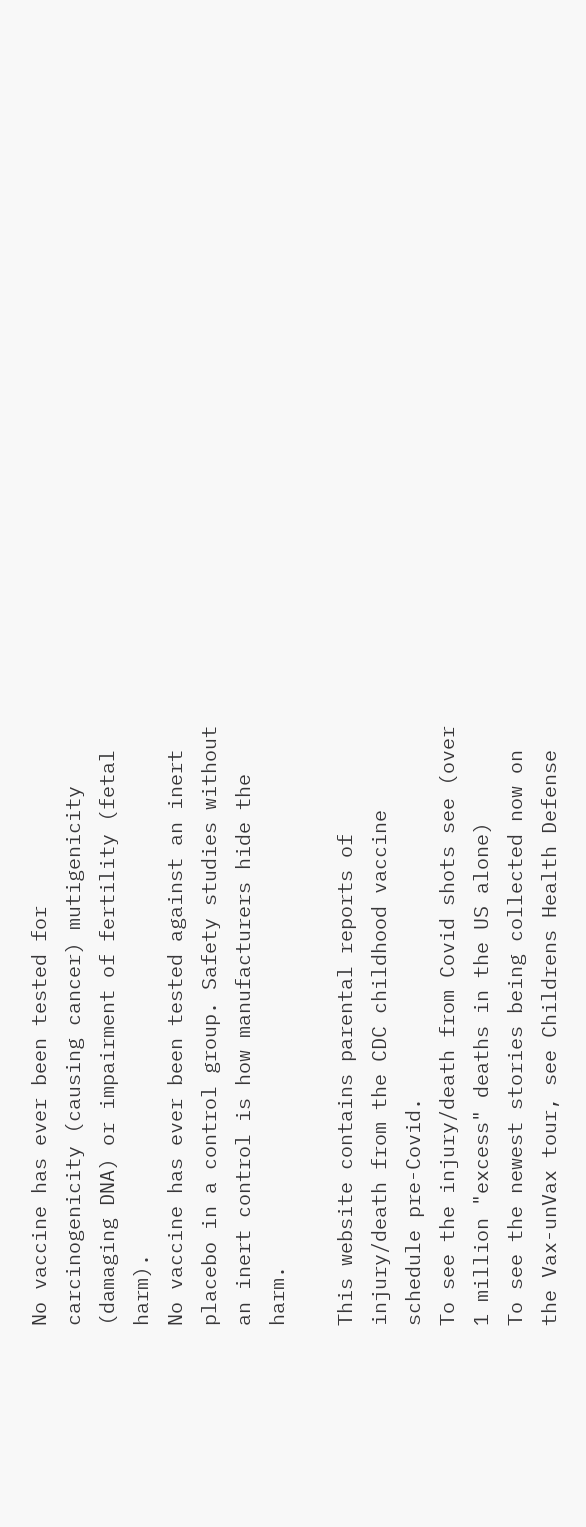No vaccine has ever been tested for carcinogenicity (causing cancer) mutigenicity (damaging DNA) or impairment of fertility (fetal harm).
No vaccine has ever been tested against an inert placebo in a control group. Safety studies without an inert control is how manufacturers hide the harm.

This website contains parental reports of injury/death from the CDC childhood vaccine schedule pre-Covid.
To see the injury/death from Covid shots see (over 1 million "excess" deaths in the US alone)
To see the newest stories being collected now on the Vax-unVax tour, see Childrens Health Defense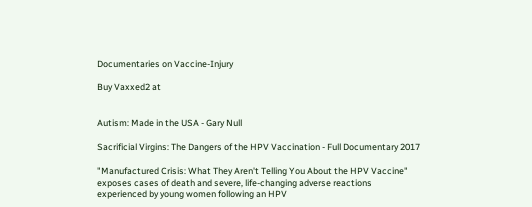Documentaries on Vaccine-Injury

Buy Vaxxed2 at


Autism: Made in the USA - Gary Null

Sacrificial Virgins: The Dangers of the HPV Vaccination - Full Documentary 2017

"Manufactured Crisis: What They Aren't Telling You About the HPV Vaccine" exposes cases of death and severe, life-changing adverse reactions experienced by young women following an HPV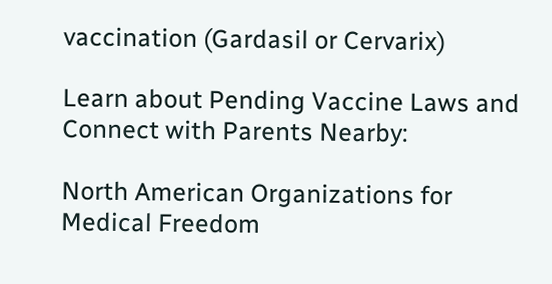vaccination (Gardasil or Cervarix)

Learn about Pending Vaccine Laws and Connect with Parents Nearby:

North American Organizations for Medical Freedom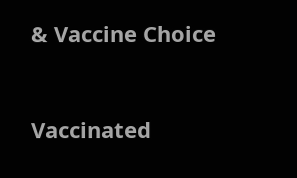& Vaccine Choice



Vaccinated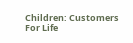Children: Customers For Life